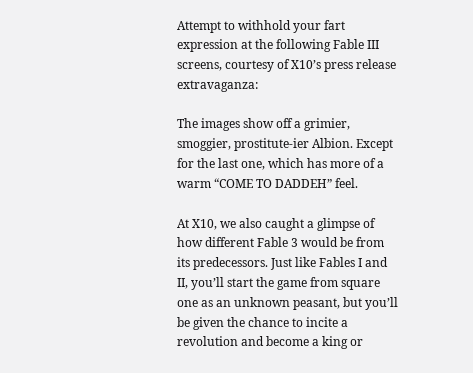Attempt to withhold your fart expression at the following Fable III screens, courtesy of X10’s press release extravaganza:

The images show off a grimier, smoggier, prostitute-ier Albion. Except for the last one, which has more of a warm “COME TO DADDEH” feel.

At X10, we also caught a glimpse of how different Fable 3 would be from its predecessors. Just like Fables I and II, you’ll start the game from square one as an unknown peasant, but you’ll be given the chance to incite a revolution and become a king or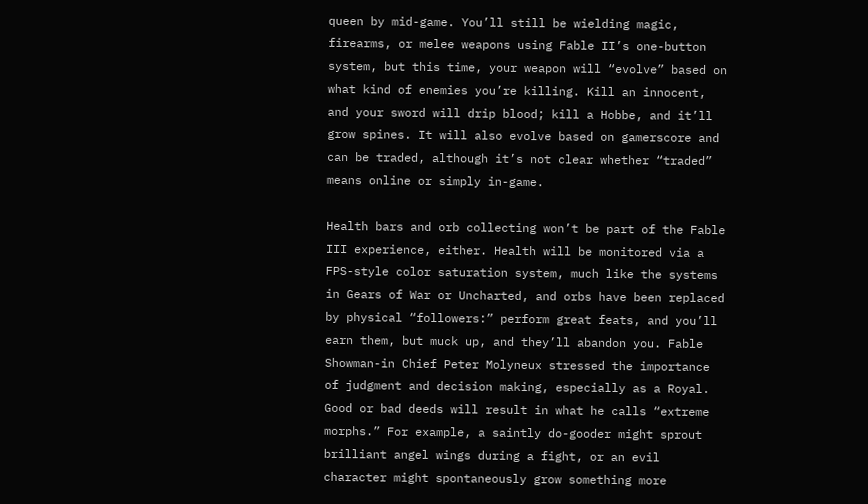queen by mid-game. You’ll still be wielding magic, firearms, or melee weapons using Fable II’s one-button system, but this time, your weapon will “evolve” based on what kind of enemies you’re killing. Kill an innocent, and your sword will drip blood; kill a Hobbe, and it’ll grow spines. It will also evolve based on gamerscore and can be traded, although it’s not clear whether “traded” means online or simply in-game.

Health bars and orb collecting won’t be part of the Fable III experience, either. Health will be monitored via a FPS-style color saturation system, much like the systems in Gears of War or Uncharted, and orbs have been replaced by physical “followers:” perform great feats, and you’ll earn them, but muck up, and they’ll abandon you. Fable Showman-in Chief Peter Molyneux stressed the importance of judgment and decision making, especially as a Royal. Good or bad deeds will result in what he calls “extreme morphs.” For example, a saintly do-gooder might sprout brilliant angel wings during a fight, or an evil character might spontaneously grow something more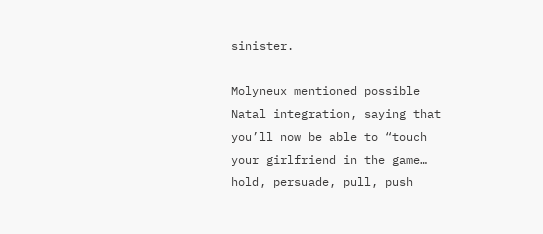sinister.

Molyneux mentioned possible Natal integration, saying that you’ll now be able to “touch your girlfriend in the game… hold, persuade, pull, push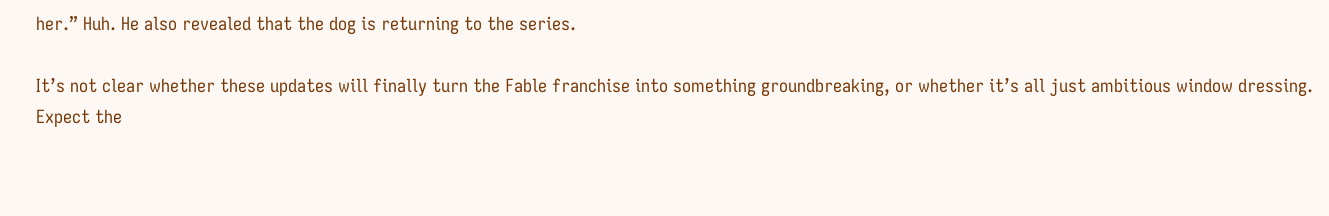her.” Huh. He also revealed that the dog is returning to the series.

It’s not clear whether these updates will finally turn the Fable franchise into something groundbreaking, or whether it’s all just ambitious window dressing. Expect the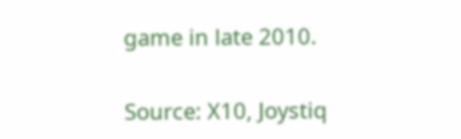game in late 2010.

Source: X10, Joystiq